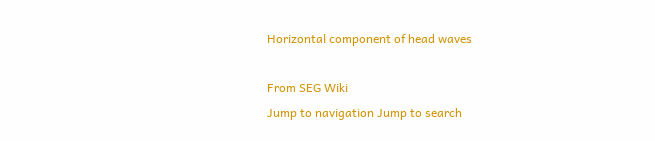Horizontal component of head waves

From SEG Wiki
Jump to navigation Jump to search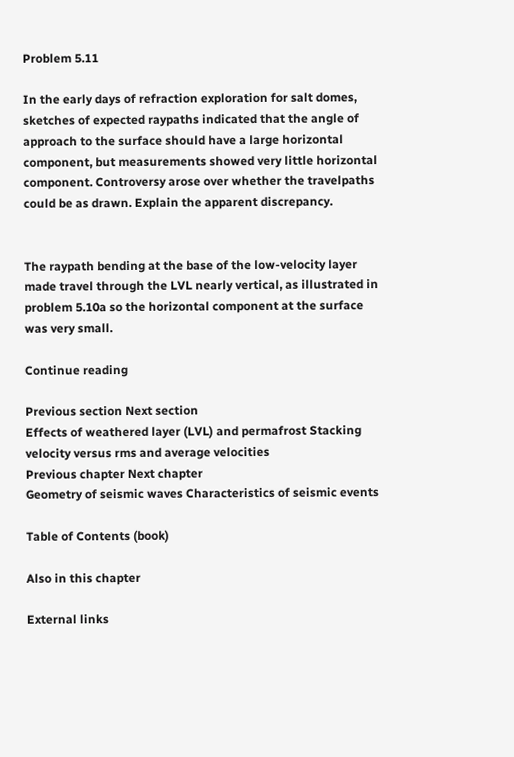Problem 5.11

In the early days of refraction exploration for salt domes, sketches of expected raypaths indicated that the angle of approach to the surface should have a large horizontal component, but measurements showed very little horizontal component. Controversy arose over whether the travelpaths could be as drawn. Explain the apparent discrepancy.


The raypath bending at the base of the low-velocity layer made travel through the LVL nearly vertical, as illustrated in problem 5.10a so the horizontal component at the surface was very small.

Continue reading

Previous section Next section
Effects of weathered layer (LVL) and permafrost Stacking velocity versus rms and average velocities
Previous chapter Next chapter
Geometry of seismic waves Characteristics of seismic events

Table of Contents (book)

Also in this chapter

External links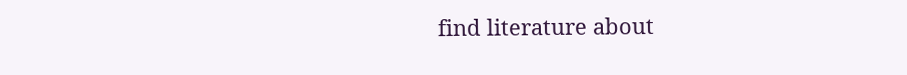find literature about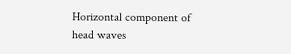Horizontal component of head waves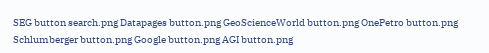SEG button search.png Datapages button.png GeoScienceWorld button.png OnePetro button.png Schlumberger button.png Google button.png AGI button.png